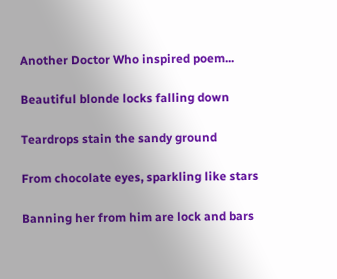Another Doctor Who inspired poem...

Beautiful blonde locks falling down

Teardrops stain the sandy ground

From chocolate eyes, sparkling like stars

Banning her from him are lock and bars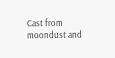Cast from moondust and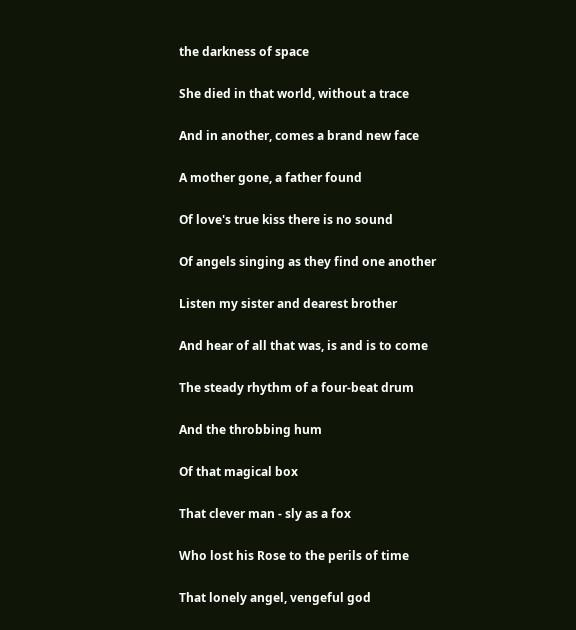the darkness of space

She died in that world, without a trace

And in another, comes a brand new face

A mother gone, a father found

Of love's true kiss there is no sound

Of angels singing as they find one another

Listen my sister and dearest brother

And hear of all that was, is and is to come

The steady rhythm of a four-beat drum

And the throbbing hum

Of that magical box

That clever man - sly as a fox

Who lost his Rose to the perils of time

That lonely angel, vengeful god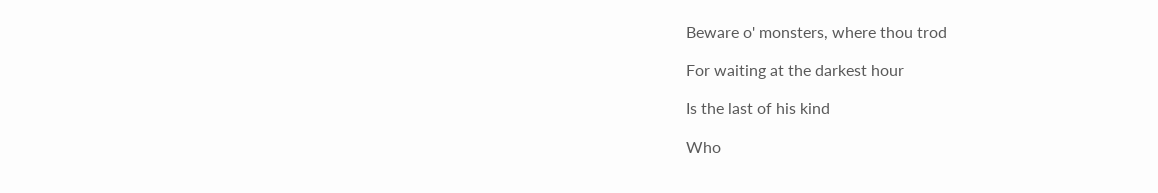Beware o' monsters, where thou trod

For waiting at the darkest hour

Is the last of his kind

Who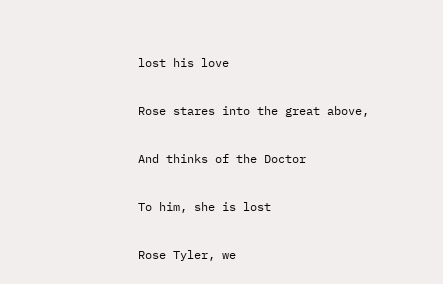lost his love

Rose stares into the great above,

And thinks of the Doctor

To him, she is lost

Rose Tyler, we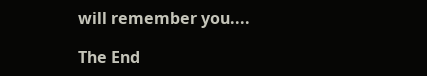will remember you....

The End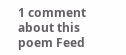1 comment about this poem Feed